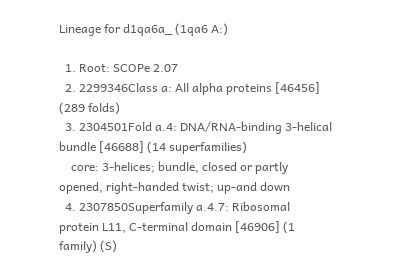Lineage for d1qa6a_ (1qa6 A:)

  1. Root: SCOPe 2.07
  2. 2299346Class a: All alpha proteins [46456] (289 folds)
  3. 2304501Fold a.4: DNA/RNA-binding 3-helical bundle [46688] (14 superfamilies)
    core: 3-helices; bundle, closed or partly opened, right-handed twist; up-and down
  4. 2307850Superfamily a.4.7: Ribosomal protein L11, C-terminal domain [46906] (1 family) (S)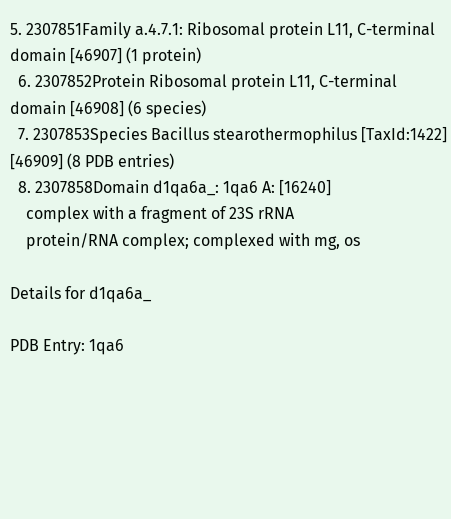5. 2307851Family a.4.7.1: Ribosomal protein L11, C-terminal domain [46907] (1 protein)
  6. 2307852Protein Ribosomal protein L11, C-terminal domain [46908] (6 species)
  7. 2307853Species Bacillus stearothermophilus [TaxId:1422] [46909] (8 PDB entries)
  8. 2307858Domain d1qa6a_: 1qa6 A: [16240]
    complex with a fragment of 23S rRNA
    protein/RNA complex; complexed with mg, os

Details for d1qa6a_

PDB Entry: 1qa6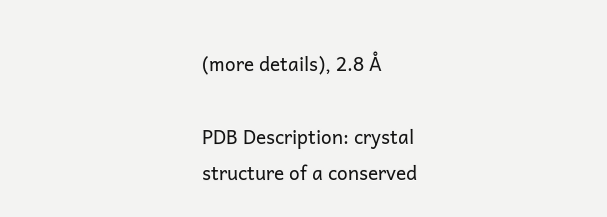(more details), 2.8 Å

PDB Description: crystal structure of a conserved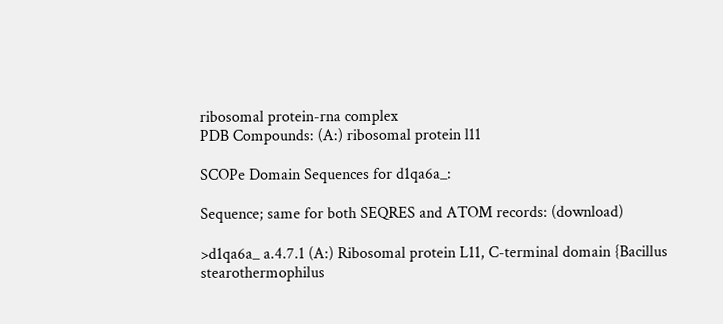ribosomal protein-rna complex
PDB Compounds: (A:) ribosomal protein l11

SCOPe Domain Sequences for d1qa6a_:

Sequence; same for both SEQRES and ATOM records: (download)

>d1qa6a_ a.4.7.1 (A:) Ribosomal protein L11, C-terminal domain {Bacillus stearothermophilus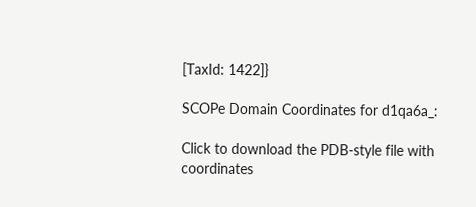[TaxId: 1422]}

SCOPe Domain Coordinates for d1qa6a_:

Click to download the PDB-style file with coordinates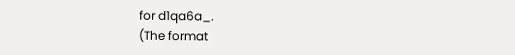for d1qa6a_.
(The format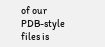of our PDB-style files is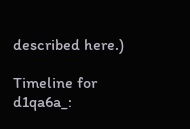described here.)

Timeline for d1qa6a_: